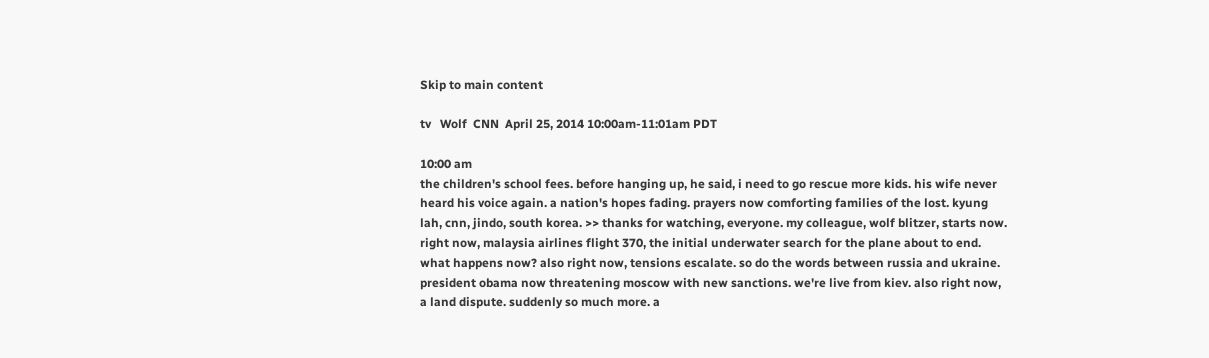Skip to main content

tv   Wolf  CNN  April 25, 2014 10:00am-11:01am PDT

10:00 am
the children's school fees. before hanging up, he said, i need to go rescue more kids. his wife never heard his voice again. a nation's hopes fading. prayers now comforting families of the lost. kyung lah, cnn, jindo, south korea. >> thanks for watching, everyone. my colleague, wolf blitzer, starts now. right now, malaysia airlines flight 370, the initial underwater search for the plane about to end. what happens now? also right now, tensions escalate. so do the words between russia and ukraine. president obama now threatening moscow with new sanctions. we're live from kiev. also right now, a land dispute. suddenly so much more. a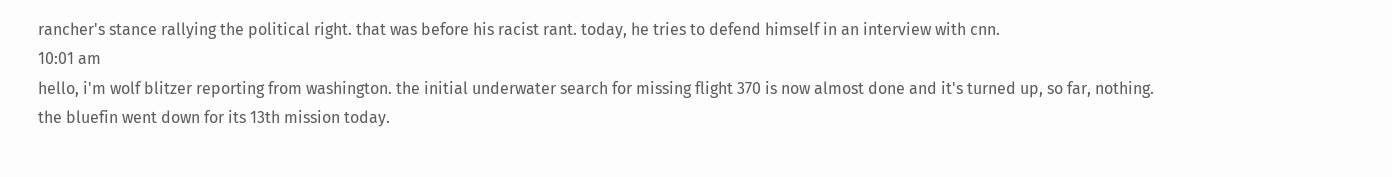rancher's stance rallying the political right. that was before his racist rant. today, he tries to defend himself in an interview with cnn.
10:01 am
hello, i'm wolf blitzer reporting from washington. the initial underwater search for missing flight 370 is now almost done and it's turned up, so far, nothing. the bluefin went down for its 13th mission today.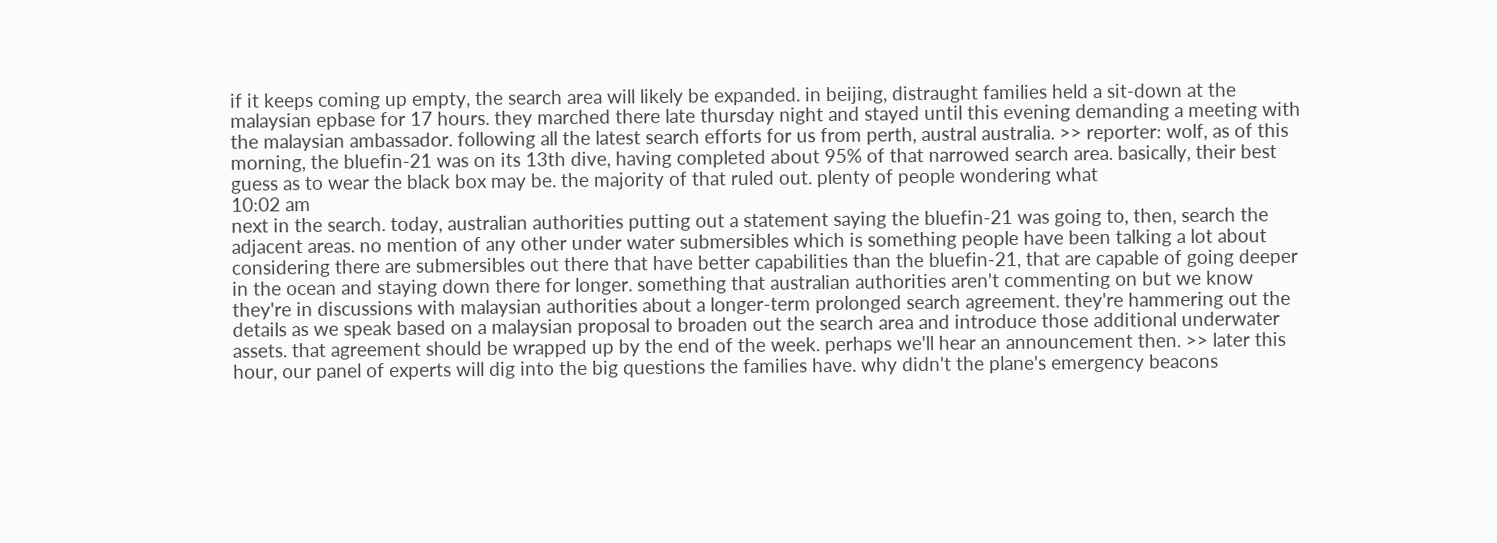if it keeps coming up empty, the search area will likely be expanded. in beijing, distraught families held a sit-down at the malaysian epbase for 17 hours. they marched there late thursday night and stayed until this evening demanding a meeting with the malaysian ambassador. following all the latest search efforts for us from perth, austral australia. >> reporter: wolf, as of this morning, the bluefin-21 was on its 13th dive, having completed about 95% of that narrowed search area. basically, their best guess as to wear the black box may be. the majority of that ruled out. plenty of people wondering what
10:02 am
next in the search. today, australian authorities putting out a statement saying the bluefin-21 was going to, then, search the adjacent areas. no mention of any other under water submersibles which is something people have been talking a lot about considering there are submersibles out there that have better capabilities than the bluefin-21, that are capable of going deeper in the ocean and staying down there for longer. something that australian authorities aren't commenting on but we know they're in discussions with malaysian authorities about a longer-term prolonged search agreement. they're hammering out the details as we speak based on a malaysian proposal to broaden out the search area and introduce those additional underwater assets. that agreement should be wrapped up by the end of the week. perhaps we'll hear an announcement then. >> later this hour, our panel of experts will dig into the big questions the families have. why didn't the plane's emergency beacons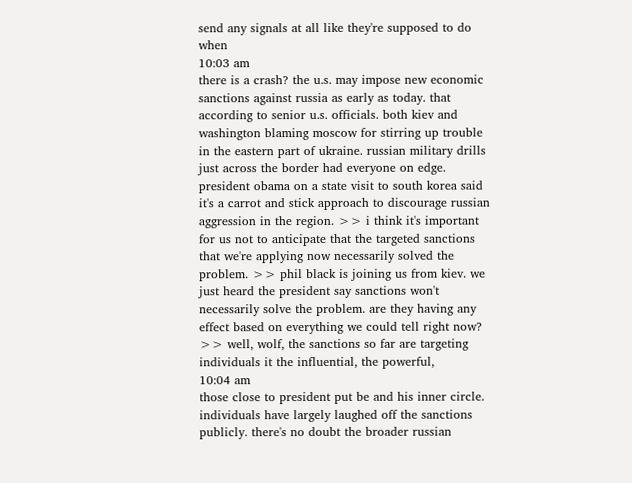send any signals at all like they're supposed to do when
10:03 am
there is a crash? the u.s. may impose new economic sanctions against russia as early as today. that according to senior u.s. officials. both kiev and washington blaming moscow for stirring up trouble in the eastern part of ukraine. russian military drills just across the border had everyone on edge. president obama on a state visit to south korea said it's a carrot and stick approach to discourage russian aggression in the region. >> i think it's important for us not to anticipate that the targeted sanctions that we're applying now necessarily solved the problem. >> phil black is joining us from kiev. we just heard the president say sanctions won't necessarily solve the problem. are they having any effect based on everything we could tell right now? >> well, wolf, the sanctions so far are targeting individuals it the influential, the powerful,
10:04 am
those close to president put be and his inner circle. individuals have largely laughed off the sanctions publicly. there's no doubt the broader russian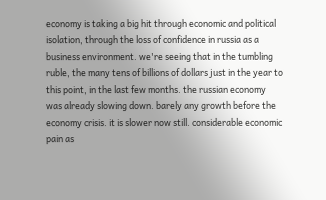economy is taking a big hit through economic and political isolation, through the loss of confidence in russia as a business environment. we're seeing that in the tumbling ruble, the many tens of billions of dollars just in the year to this point, in the last few months. the russian economy was already slowing down. barely any growth before the economy crisis. it is slower now still. considerable economic pain as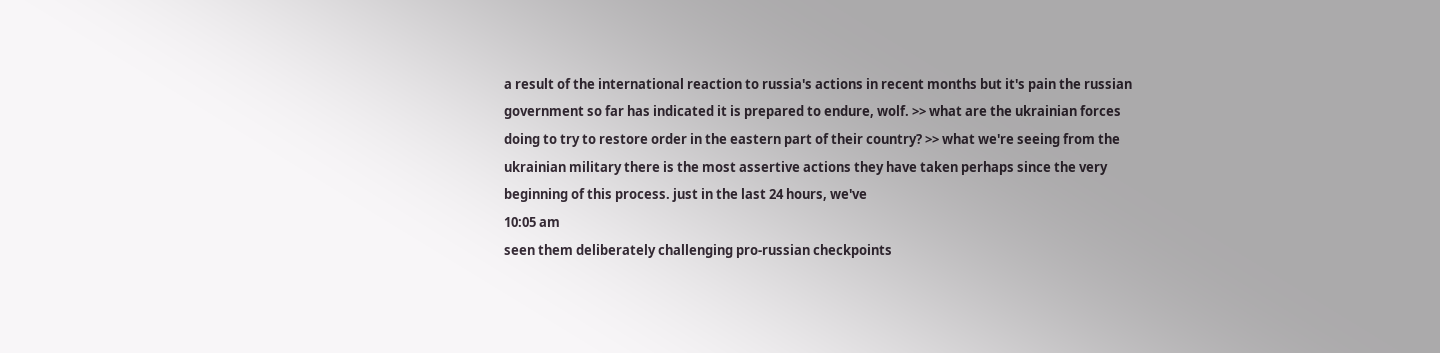a result of the international reaction to russia's actions in recent months but it's pain the russian government so far has indicated it is prepared to endure, wolf. >> what are the ukrainian forces doing to try to restore order in the eastern part of their country? >> what we're seeing from the ukrainian military there is the most assertive actions they have taken perhaps since the very beginning of this process. just in the last 24 hours, we've
10:05 am
seen them deliberately challenging pro-russian checkpoints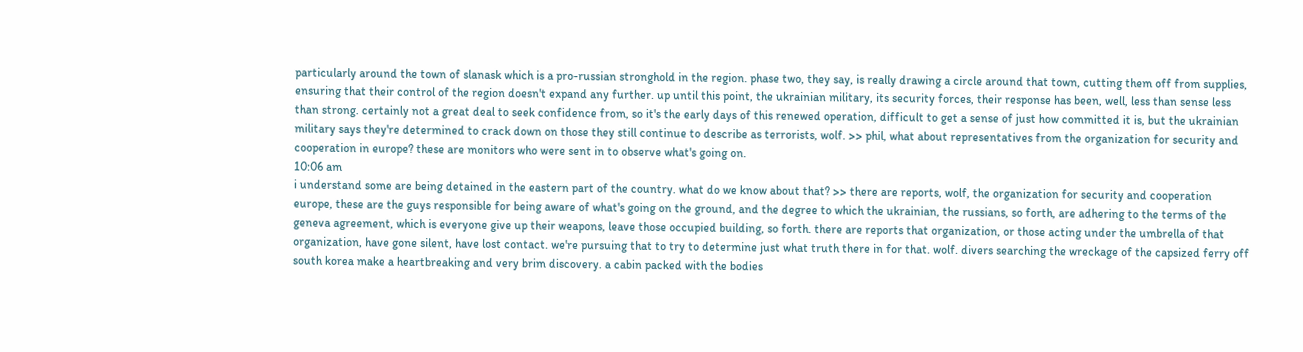particularly around the town of slanask which is a pro-russian stronghold in the region. phase two, they say, is really drawing a circle around that town, cutting them off from supplies, ensuring that their control of the region doesn't expand any further. up until this point, the ukrainian military, its security forces, their response has been, well, less than sense less than strong. certainly not a great deal to seek confidence from, so it's the early days of this renewed operation, difficult to get a sense of just how committed it is, but the ukrainian military says they're determined to crack down on those they still continue to describe as terrorists, wolf. >> phil, what about representatives from the organization for security and cooperation in europe? these are monitors who were sent in to observe what's going on.
10:06 am
i understand some are being detained in the eastern part of the country. what do we know about that? >> there are reports, wolf, the organization for security and cooperation europe, these are the guys responsible for being aware of what's going on the ground, and the degree to which the ukrainian, the russians, so forth, are adhering to the terms of the geneva agreement, which is everyone give up their weapons, leave those occupied building, so forth. there are reports that organization, or those acting under the umbrella of that organization, have gone silent, have lost contact. we're pursuing that to try to determine just what truth there in for that. wolf. divers searching the wreckage of the capsized ferry off south korea make a heartbreaking and very brim discovery. a cabin packed with the bodies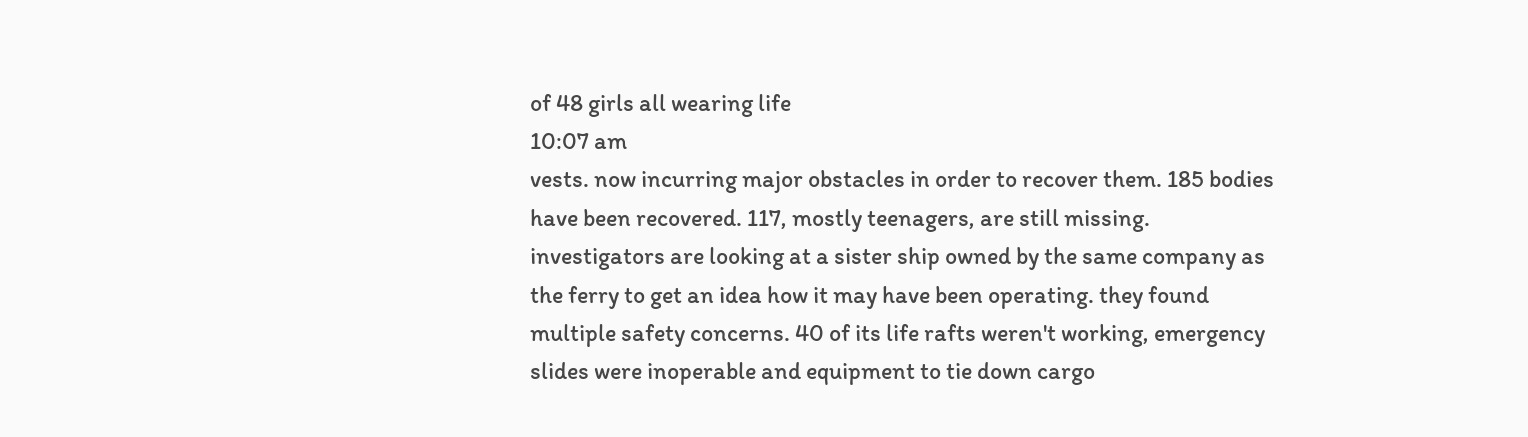of 48 girls all wearing life
10:07 am
vests. now incurring major obstacles in order to recover them. 185 bodies have been recovered. 117, mostly teenagers, are still missing. investigators are looking at a sister ship owned by the same company as the ferry to get an idea how it may have been operating. they found multiple safety concerns. 40 of its life rafts weren't working, emergency slides were inoperable and equipment to tie down cargo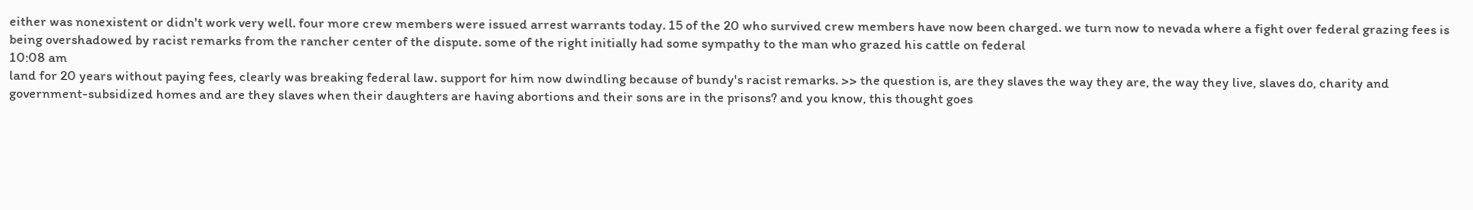either was nonexistent or didn't work very well. four more crew members were issued arrest warrants today. 15 of the 20 who survived crew members have now been charged. we turn now to nevada where a fight over federal grazing fees is being overshadowed by racist remarks from the rancher center of the dispute. some of the right initially had some sympathy to the man who grazed his cattle on federal
10:08 am
land for 20 years without paying fees, clearly was breaking federal law. support for him now dwindling because of bundy's racist remarks. >> the question is, are they slaves the way they are, the way they live, slaves do, charity and government-subsidized homes and are they slaves when their daughters are having abortions and their sons are in the prisons? and you know, this thought goes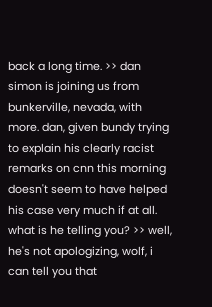back a long time. >> dan simon is joining us from bunkerville, nevada, with more. dan, given bundy trying to explain his clearly racist remarks on cnn this morning doesn't seem to have helped his case very much if at all. what is he telling you? >> well, he's not apologizing, wolf, i can tell you that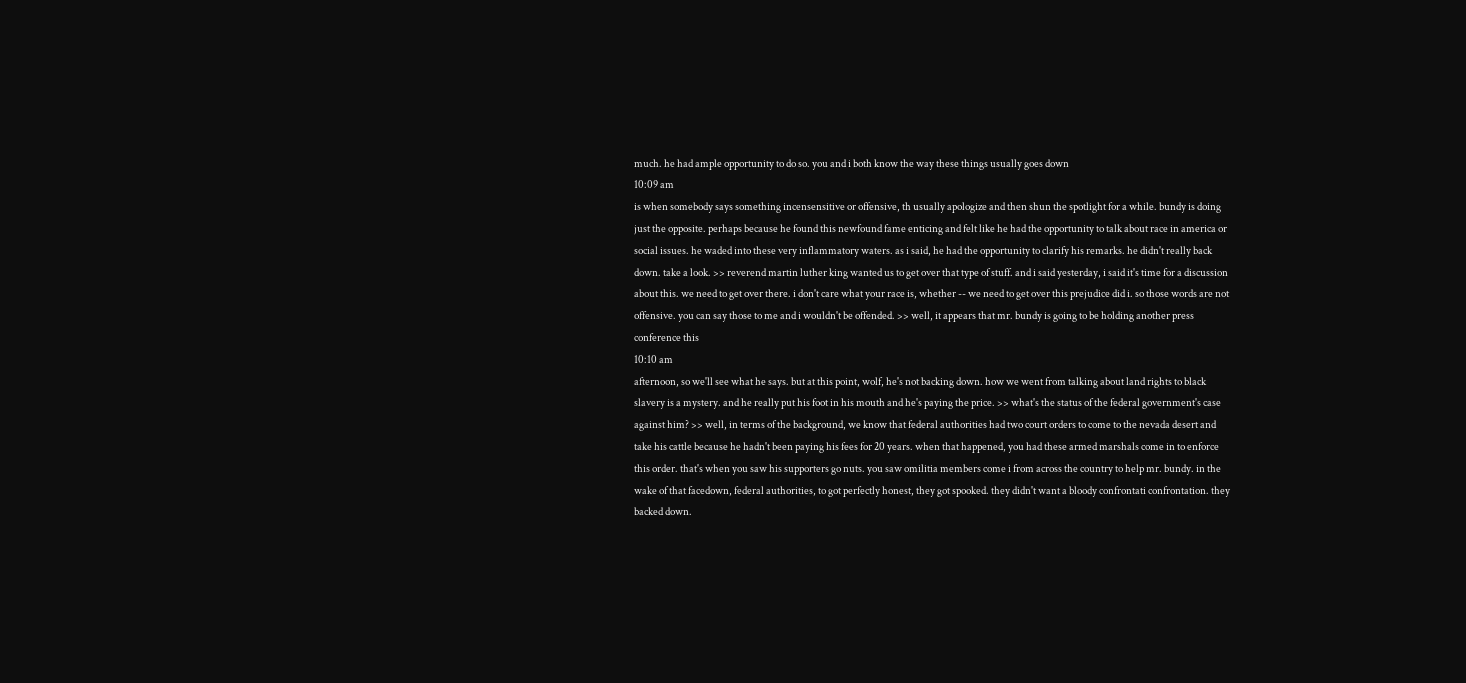much. he had ample opportunity to do so. you and i both know the way these things usually goes down
10:09 am
is when somebody says something incensensitive or offensive, th usually apologize and then shun the spotlight for a while. bundy is doing just the opposite. perhaps because he found this newfound fame enticing and felt like he had the opportunity to talk about race in america or social issues. he waded into these very inflammatory waters. as i said, he had the opportunity to clarify his remarks. he didn't really back down. take a look. >> reverend martin luther king wanted us to get over that type of stuff. and i said yesterday, i said it's time for a discussion about this. we need to get over there. i don't care what your race is, whether -- we need to get over this prejudice did i. so those words are not offensive. you can say those to me and i wouldn't be offended. >> well, it appears that mr. bundy is going to be holding another press conference this
10:10 am
afternoon, so we'll see what he says. but at this point, wolf, he's not backing down. how we went from talking about land rights to black slavery is a mystery. and he really put his foot in his mouth and he's paying the price. >> what's the status of the federal government's case against him? >> well, in terms of the background, we know that federal authorities had two court orders to come to the nevada desert and take his cattle because he hadn't been paying his fees for 20 years. when that happened, you had these armed marshals come in to enforce this order. that's when you saw his supporters go nuts. you saw omilitia members come i from across the country to help mr. bundy. in the wake of that facedown, federal authorities, to got perfectly honest, they got spooked. they didn't want a bloody confrontati confrontation. they backed down.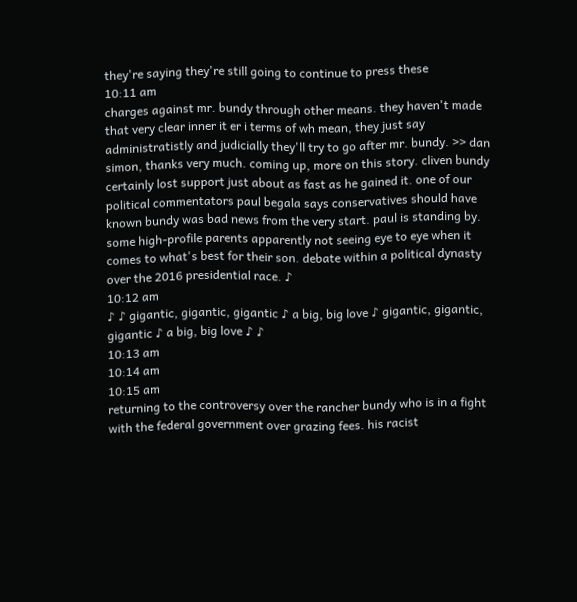they're saying they're still going to continue to press these
10:11 am
charges against mr. bundy through other means. they haven't made that very clear inner it er i terms of wh mean, they just say administratistly and judicially they'll try to go after mr. bundy. >> dan simon, thanks very much. coming up, more on this story. cliven bundy certainly lost support just about as fast as he gained it. one of our political commentators paul begala says conservatives should have known bundy was bad news from the very start. paul is standing by. some high-profile parents apparently not seeing eye to eye when it comes to what's best for their son. debate within a political dynasty over the 2016 presidential race. ♪
10:12 am
♪ ♪ gigantic, gigantic, gigantic ♪ a big, big love ♪ gigantic, gigantic, gigantic ♪ a big, big love ♪ ♪
10:13 am
10:14 am
10:15 am
returning to the controversy over the rancher bundy who is in a fight with the federal government over grazing fees. his racist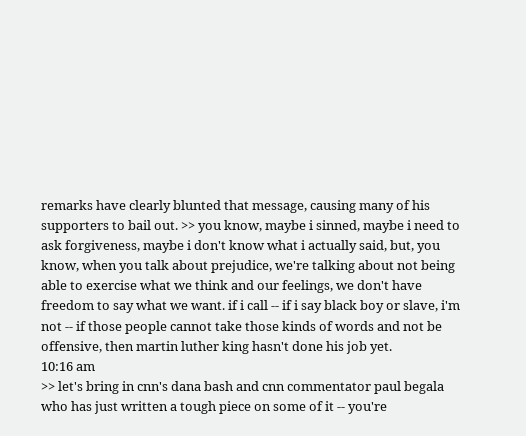remarks have clearly blunted that message, causing many of his supporters to bail out. >> you know, maybe i sinned, maybe i need to ask forgiveness, maybe i don't know what i actually said, but, you know, when you talk about prejudice, we're talking about not being able to exercise what we think and our feelings, we don't have freedom to say what we want. if i call -- if i say black boy or slave, i'm not -- if those people cannot take those kinds of words and not be offensive, then martin luther king hasn't done his job yet.
10:16 am
>> let's bring in cnn's dana bash and cnn commentator paul begala who has just written a tough piece on some of it -- you're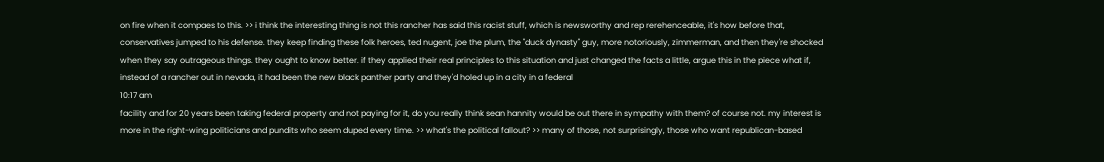on fire when it compaes to this. >> i think the interesting thing is not this rancher has said this racist stuff, which is newsworthy and rep rerehenceable, it's how before that, conservatives jumped to his defense. they keep finding these folk heroes, ted nugent, joe the plum, the "duck dynasty" guy, more notoriously, zimmerman, and then they're shocked when they say outrageous things. they ought to know better. if they applied their real principles to this situation and just changed the facts a little, argue this in the piece what if, instead of a rancher out in nevada, it had been the new black panther party and they'd holed up in a city in a federal
10:17 am
facility and for 20 years been taking federal property and not paying for it, do you really think sean hannity would be out there in sympathy with them? of course not. my interest is more in the right-wing politicians and pundits who seem duped every time. >> what's the political fallout? >> many of those, not surprisingly, those who want republican-based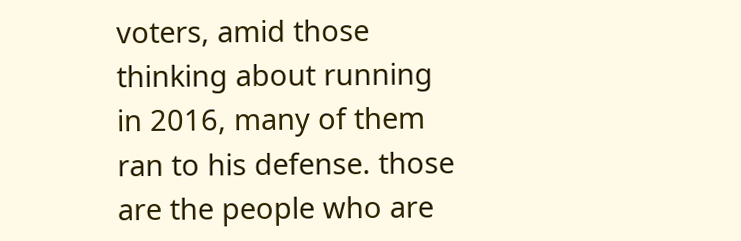voters, amid those thinking about running in 2016, many of them ran to his defense. those are the people who are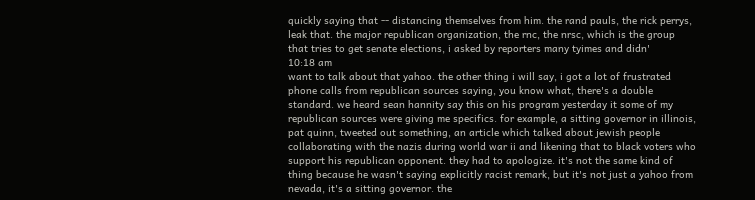quickly saying that -- distancing themselves from him. the rand pauls, the rick perrys, leak that. the major republican organization, the rnc, the nrsc, which is the group that tries to get senate elections, i asked by reporters many tyimes and didn'
10:18 am
want to talk about that yahoo. the other thing i will say, i got a lot of frustrated phone calls from republican sources saying, you know what, there's a double standard. we heard sean hannity say this on his program yesterday it some of my republican sources were giving me specifics. for example, a sitting governor in illinois, pat quinn, tweeted out something, an article which talked about jewish people collaborating with the nazis during world war ii and likening that to black voters who support his republican opponent. they had to apologize. it's not the same kind of thing because he wasn't saying explicitly racist remark, but it's not just a yahoo from nevada, it's a sitting governor. the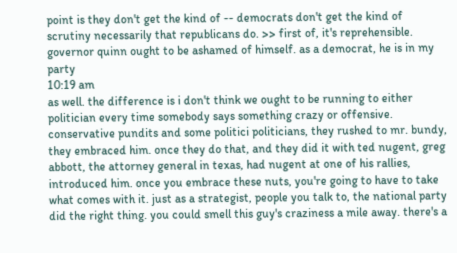point is they don't get the kind of -- democrats don't get the kind of scrutiny necessarily that republicans do. >> first of, it's reprehensible. governor quinn ought to be ashamed of himself. as a democrat, he is in my party
10:19 am
as well. the difference is i don't think we ought to be running to either politician every time somebody says something crazy or offensive. conservative pundits and some politici politicians, they rushed to mr. bundy, they embraced him. once they do that, and they did it with ted nugent, greg abbott, the attorney general in texas, had nugent at one of his rallies, introduced him. once you embrace these nuts, you're going to have to take what comes with it. just as a strategist, people you talk to, the national party did the right thing. you could smell this guy's craziness a mile away. there's a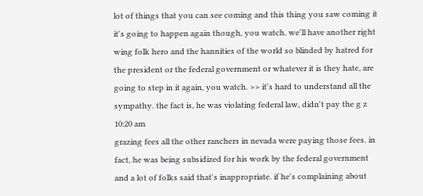lot of things that you can see coming and this thing you saw coming it it's going to happen again though, you watch. we'll have another right wing folk hero and the hannities of the world so blinded by hatred for the president or the federal government or whatever it is they hate, are going to step in it again, you watch. >> it's hard to understand all the sympathy. the fact is, he was violating federal law, didn't pay the g z
10:20 am
grazing fees all the other ranchers in nevada were paying those fees. in fact, he was being subsidized for his work by the federal government and a lot of folks said that's inappropriate. if he's complaining about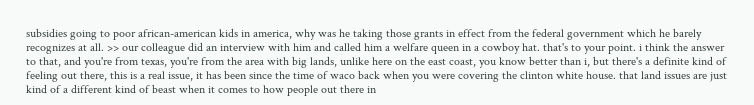subsidies going to poor african-american kids in america, why was he taking those grants in effect from the federal government which he barely recognizes at all. >> our colleague did an interview with him and called him a welfare queen in a cowboy hat. that's to your point. i think the answer to that, and you're from texas, you're from the area with big lands, unlike here on the east coast, you know better than i, but there's a definite kind of feeling out there, this is a real issue, it has been since the time of waco back when you were covering the clinton white house. that land issues are just kind of a different kind of beast when it comes to how people out there in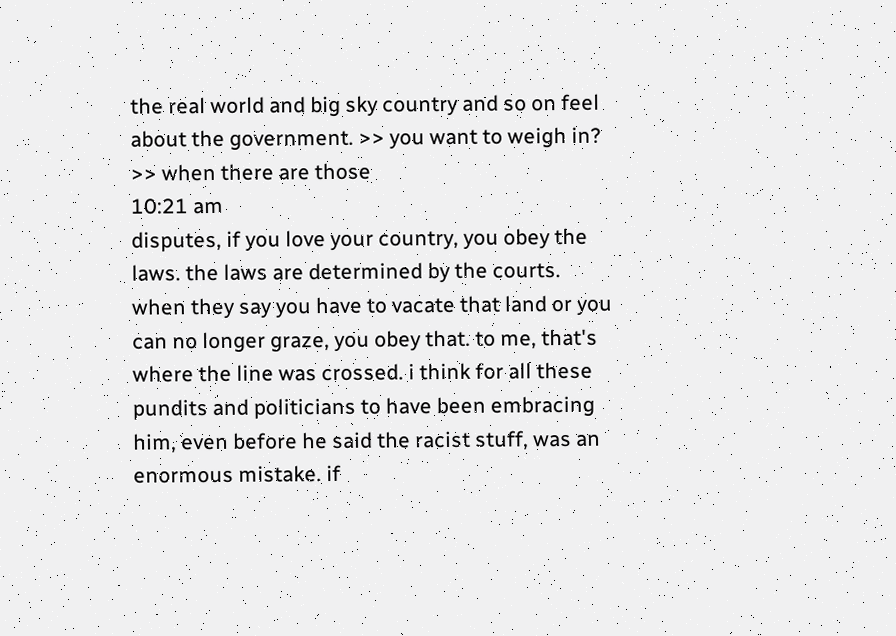the real world and big sky country and so on feel about the government. >> you want to weigh in? >> when there are those
10:21 am
disputes, if you love your country, you obey the laws. the laws are determined by the courts. when they say you have to vacate that land or you can no longer graze, you obey that. to me, that's where the line was crossed. i think for all these pundits and politicians to have been embracing him, even before he said the racist stuff, was an enormous mistake. if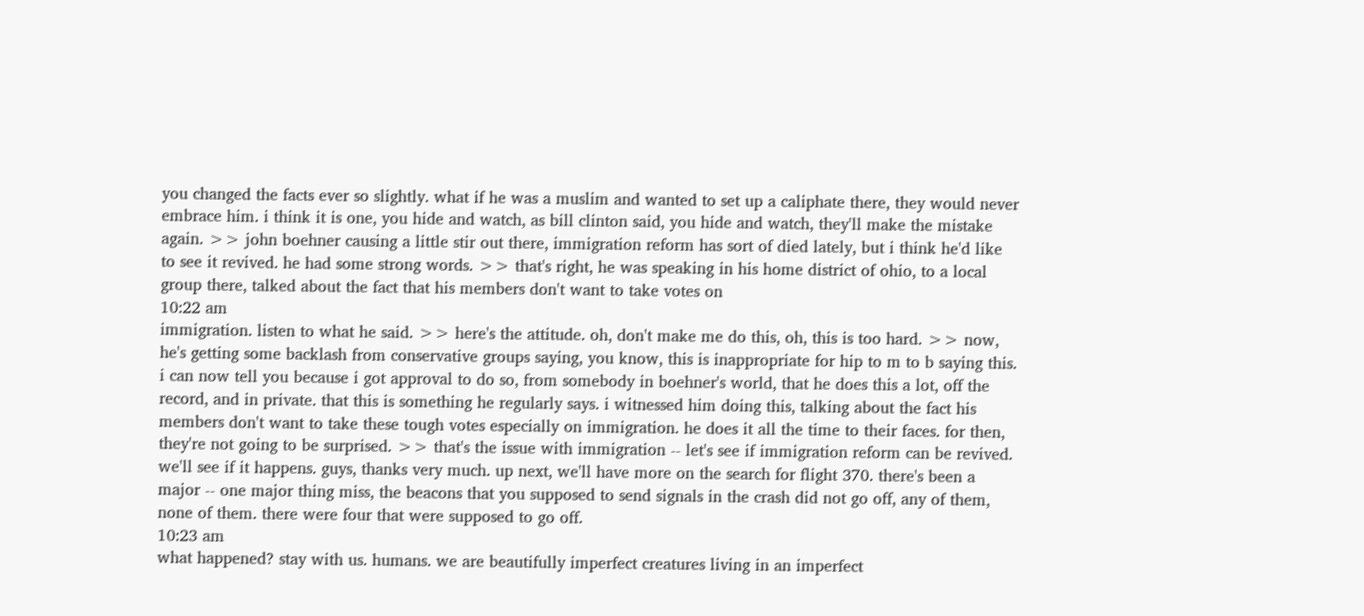you changed the facts ever so slightly. what if he was a muslim and wanted to set up a caliphate there, they would never embrace him. i think it is one, you hide and watch, as bill clinton said, you hide and watch, they'll make the mistake again. >> john boehner causing a little stir out there, immigration reform has sort of died lately, but i think he'd like to see it revived. he had some strong words. >> that's right, he was speaking in his home district of ohio, to a local group there, talked about the fact that his members don't want to take votes on
10:22 am
immigration. listen to what he said. >> here's the attitude. oh, don't make me do this, oh, this is too hard. >> now, he's getting some backlash from conservative groups saying, you know, this is inappropriate for hip to m to b saying this. i can now tell you because i got approval to do so, from somebody in boehner's world, that he does this a lot, off the record, and in private. that this is something he regularly says. i witnessed him doing this, talking about the fact his members don't want to take these tough votes especially on immigration. he does it all the time to their faces. for then, they're not going to be surprised. >> that's the issue with immigration -- let's see if immigration reform can be revived. we'll see if it happens. guys, thanks very much. up next, we'll have more on the search for flight 370. there's been a major -- one major thing miss, the beacons that you supposed to send signals in the crash did not go off, any of them, none of them. there were four that were supposed to go off.
10:23 am
what happened? stay with us. humans. we are beautifully imperfect creatures living in an imperfect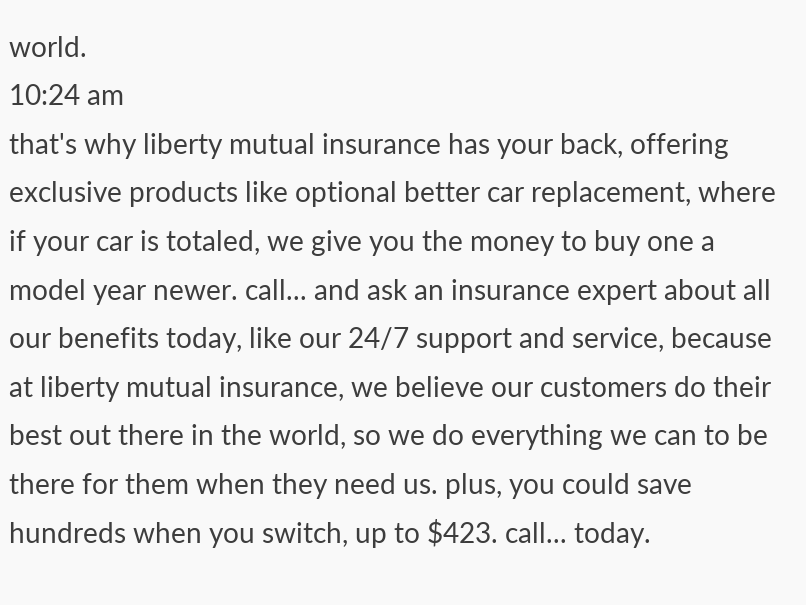world.
10:24 am
that's why liberty mutual insurance has your back, offering exclusive products like optional better car replacement, where if your car is totaled, we give you the money to buy one a model year newer. call... and ask an insurance expert about all our benefits today, like our 24/7 support and service, because at liberty mutual insurance, we believe our customers do their best out there in the world, so we do everything we can to be there for them when they need us. plus, you could save hundreds when you switch, up to $423. call... today.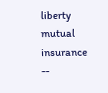liberty mutual insurance --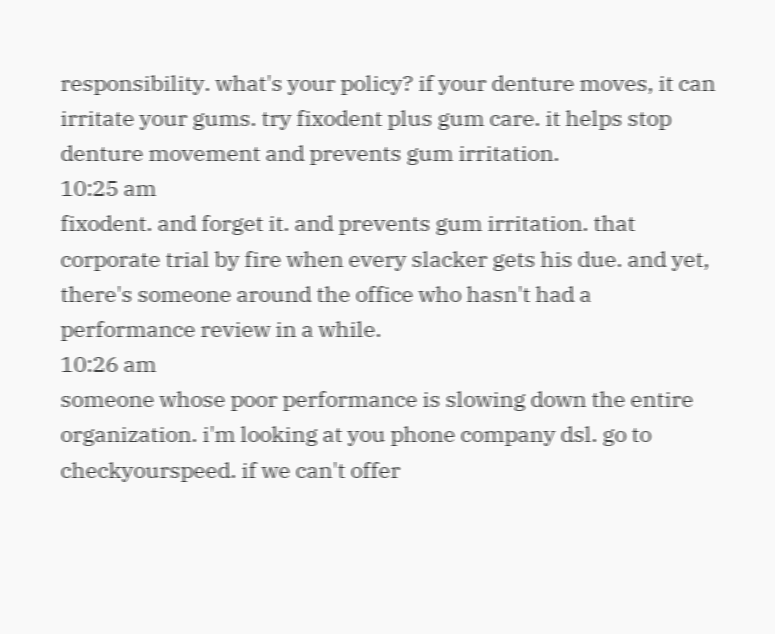responsibility. what's your policy? if your denture moves, it can irritate your gums. try fixodent plus gum care. it helps stop denture movement and prevents gum irritation.
10:25 am
fixodent. and forget it. and prevents gum irritation. that corporate trial by fire when every slacker gets his due. and yet, there's someone around the office who hasn't had a performance review in a while.
10:26 am
someone whose poor performance is slowing down the entire organization. i'm looking at you phone company dsl. go to checkyourspeed. if we can't offer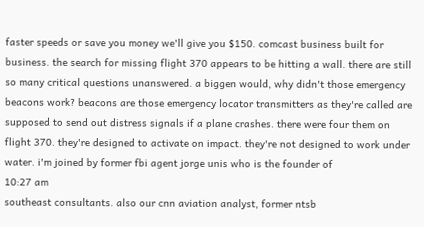faster speeds or save you money we'll give you $150. comcast business built for business. the search for missing flight 370 appears to be hitting a wall. there are still so many critical questions unanswered. a biggen would, why didn't those emergency beacons work? beacons are those emergency locator transmitters as they're called are supposed to send out distress signals if a plane crashes. there were four them on flight 370. they're designed to activate on impact. they're not designed to work under water. i'm joined by former fbi agent jorge unis who is the founder of
10:27 am
southeast consultants. also our cnn aviation analyst, former ntsb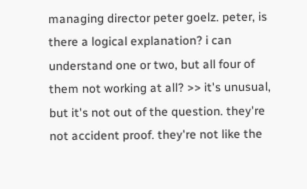managing director peter goelz. peter, is there a logical explanation? i can understand one or two, but all four of them not working at all? >> it's unusual, but it's not out of the question. they're not accident proof. they're not like the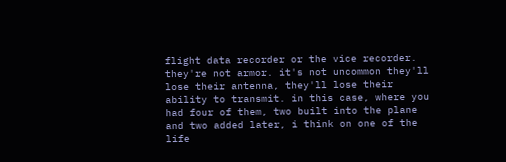flight data recorder or the vice recorder. they're not armor. it's not uncommon they'll lose their antenna, they'll lose their ability to transmit. in this case, where you had four of them, two built into the plane and two added later, i think on one of the life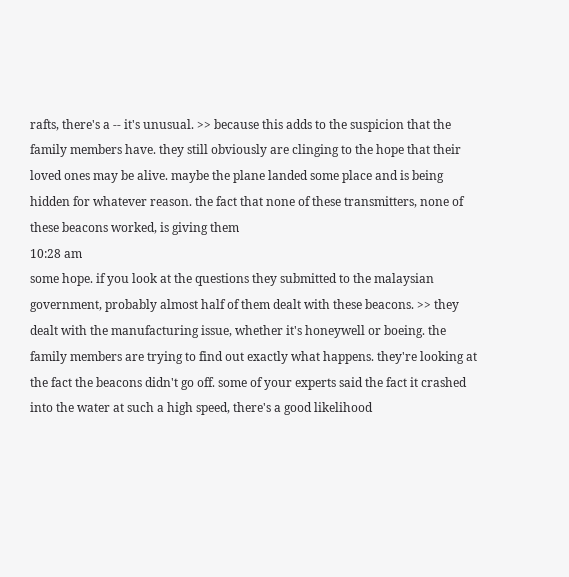rafts, there's a -- it's unusual. >> because this adds to the suspicion that the family members have. they still obviously are clinging to the hope that their loved ones may be alive. maybe the plane landed some place and is being hidden for whatever reason. the fact that none of these transmitters, none of these beacons worked, is giving them
10:28 am
some hope. if you look at the questions they submitted to the malaysian government, probably almost half of them dealt with these beacons. >> they dealt with the manufacturing issue, whether it's honeywell or boeing. the family members are trying to find out exactly what happens. they're looking at the fact the beacons didn't go off. some of your experts said the fact it crashed into the water at such a high speed, there's a good likelihood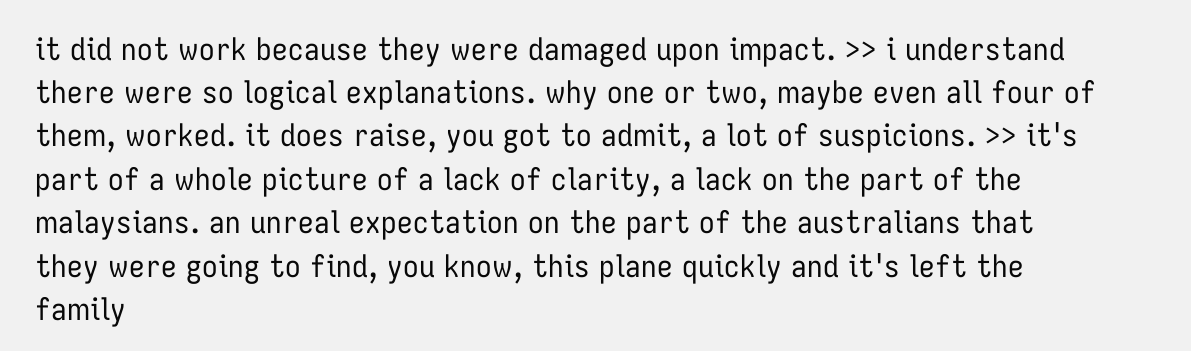it did not work because they were damaged upon impact. >> i understand there were so logical explanations. why one or two, maybe even all four of them, worked. it does raise, you got to admit, a lot of suspicions. >> it's part of a whole picture of a lack of clarity, a lack on the part of the malaysians. an unreal expectation on the part of the australians that they were going to find, you know, this plane quickly and it's left the family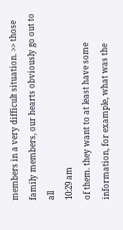members in a very difficult situation. >> those family members, our hearts obviously go out to all
10:29 am
of them. they want to at least have some information, for example, what was the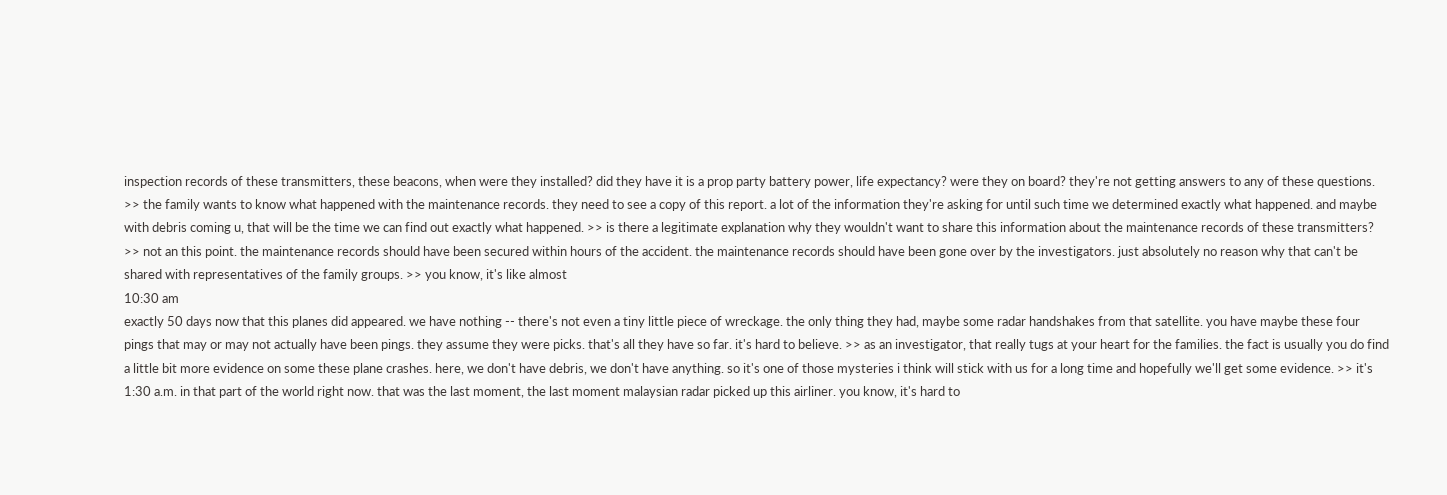inspection records of these transmitters, these beacons, when were they installed? did they have it is a prop party battery power, life expectancy? were they on board? they're not getting answers to any of these questions. >> the family wants to know what happened with the maintenance records. they need to see a copy of this report. a lot of the information they're asking for until such time we determined exactly what happened. and maybe with debris coming u, that will be the time we can find out exactly what happened. >> is there a legitimate explanation why they wouldn't want to share this information about the maintenance records of these transmitters? >> not an this point. the maintenance records should have been secured within hours of the accident. the maintenance records should have been gone over by the investigators. just absolutely no reason why that can't be shared with representatives of the family groups. >> you know, it's like almost
10:30 am
exactly 50 days now that this planes did appeared. we have nothing -- there's not even a tiny little piece of wreckage. the only thing they had, maybe some radar handshakes from that satellite. you have maybe these four pings that may or may not actually have been pings. they assume they were picks. that's all they have so far. it's hard to believe. >> as an investigator, that really tugs at your heart for the families. the fact is usually you do find a little bit more evidence on some these plane crashes. here, we don't have debris, we don't have anything. so it's one of those mysteries i think will stick with us for a long time and hopefully we'll get some evidence. >> it's 1:30 a.m. in that part of the world right now. that was the last moment, the last moment malaysian radar picked up this airliner. you know, it's hard to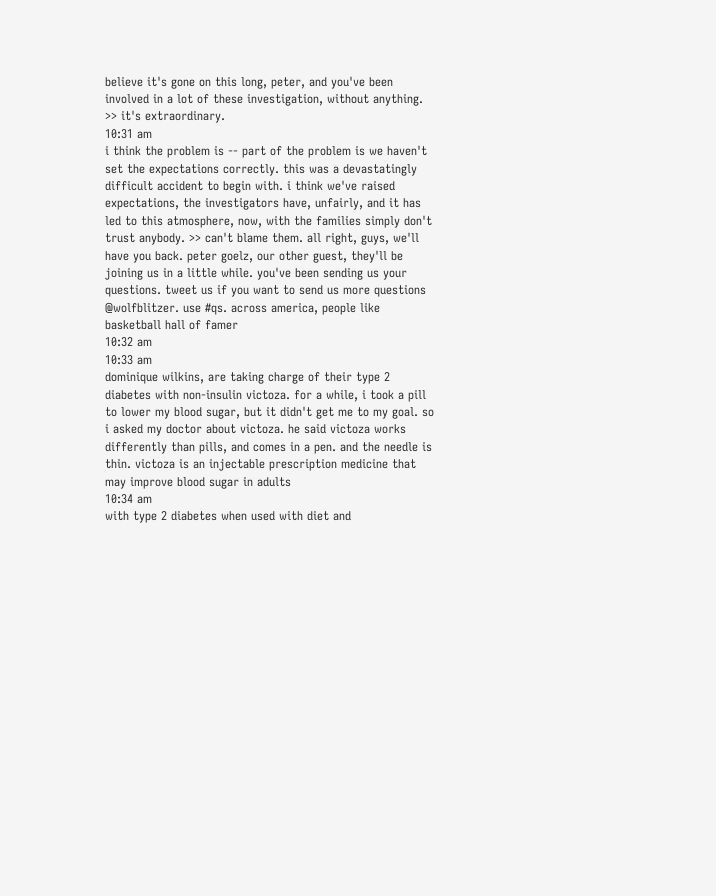believe it's gone on this long, peter, and you've been involved in a lot of these investigation, without anything. >> it's extraordinary.
10:31 am
i think the problem is -- part of the problem is we haven't set the expectations correctly. this was a devastatingly difficult accident to begin with. i think we've raised expectations, the investigators have, unfairly, and it has led to this atmosphere, now, with the families simply don't trust anybody. >> can't blame them. all right, guys, we'll have you back. peter goelz, our other guest, they'll be joining us in a little while. you've been sending us your questions. tweet us if you want to send us more questions @wolfblitzer. use #qs. across america, people like basketball hall of famer
10:32 am
10:33 am
dominique wilkins, are taking charge of their type 2 diabetes with non-insulin victoza. for a while, i took a pill to lower my blood sugar, but it didn't get me to my goal. so i asked my doctor about victoza. he said victoza works differently than pills, and comes in a pen. and the needle is thin. victoza is an injectable prescription medicine that may improve blood sugar in adults
10:34 am
with type 2 diabetes when used with diet and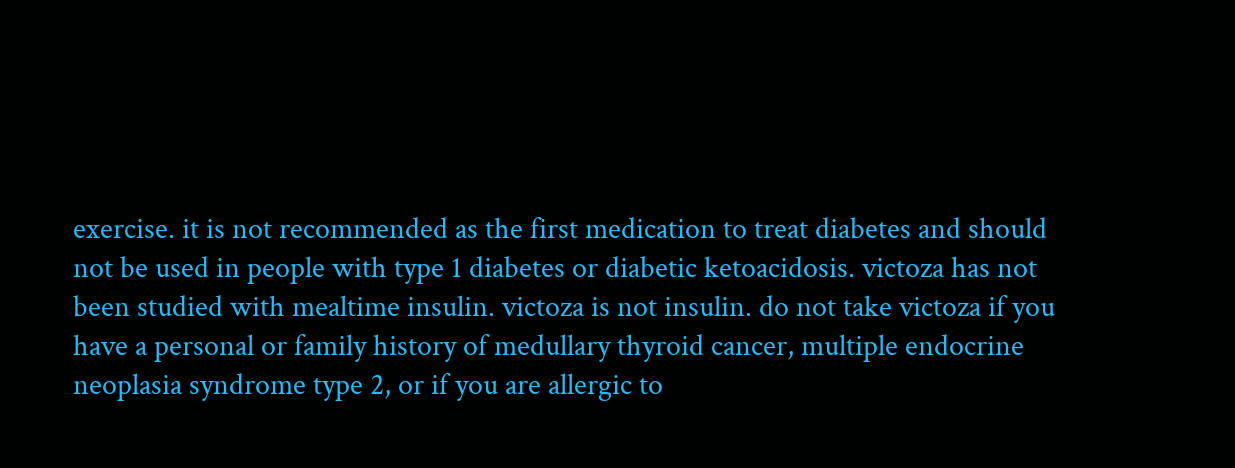exercise. it is not recommended as the first medication to treat diabetes and should not be used in people with type 1 diabetes or diabetic ketoacidosis. victoza has not been studied with mealtime insulin. victoza is not insulin. do not take victoza if you have a personal or family history of medullary thyroid cancer, multiple endocrine neoplasia syndrome type 2, or if you are allergic to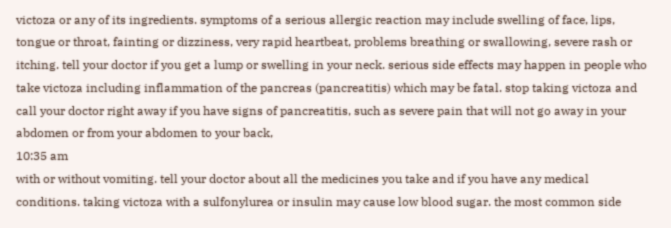victoza or any of its ingredients. symptoms of a serious allergic reaction may include swelling of face, lips, tongue or throat, fainting or dizziness, very rapid heartbeat, problems breathing or swallowing, severe rash or itching. tell your doctor if you get a lump or swelling in your neck. serious side effects may happen in people who take victoza including inflammation of the pancreas (pancreatitis) which may be fatal. stop taking victoza and call your doctor right away if you have signs of pancreatitis, such as severe pain that will not go away in your abdomen or from your abdomen to your back,
10:35 am
with or without vomiting. tell your doctor about all the medicines you take and if you have any medical conditions. taking victoza with a sulfonylurea or insulin may cause low blood sugar. the most common side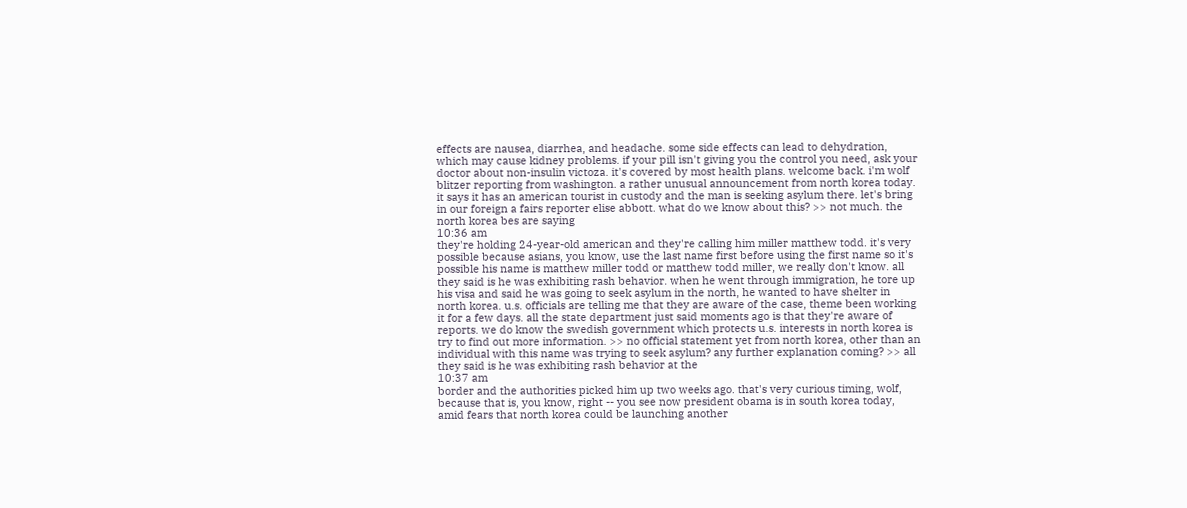effects are nausea, diarrhea, and headache. some side effects can lead to dehydration, which may cause kidney problems. if your pill isn't giving you the control you need, ask your doctor about non-insulin victoza. it's covered by most health plans. welcome back. i'm wolf blitzer reporting from washington. a rather unusual announcement from north korea today. it says it has an american tourist in custody and the man is seeking asylum there. let's bring in our foreign a fairs reporter elise abbott. what do we know about this? >> not much. the north korea bes are saying
10:36 am
they're holding 24-year-old american and they're calling him miller matthew todd. it's very possible because asians, you know, use the last name first before using the first name so it's possible his name is matthew miller todd or matthew todd miller, we really don't know. all they said is he was exhibiting rash behavior. when he went through immigration, he tore up his visa and said he was going to seek asylum in the north, he wanted to have shelter in north korea. u.s. officials are telling me that they are aware of the case, theme been working it for a few days. all the state department just said moments ago is that they're aware of reports. we do know the swedish government which protects u.s. interests in north korea is try to find out more information. >> no official statement yet from north korea, other than an individual with this name was trying to seek asylum? any further explanation coming? >> all they said is he was exhibiting rash behavior at the
10:37 am
border and the authorities picked him up two weeks ago. that's very curious timing, wolf, because that is, you know, right -- you see now president obama is in south korea today, amid fears that north korea could be launching another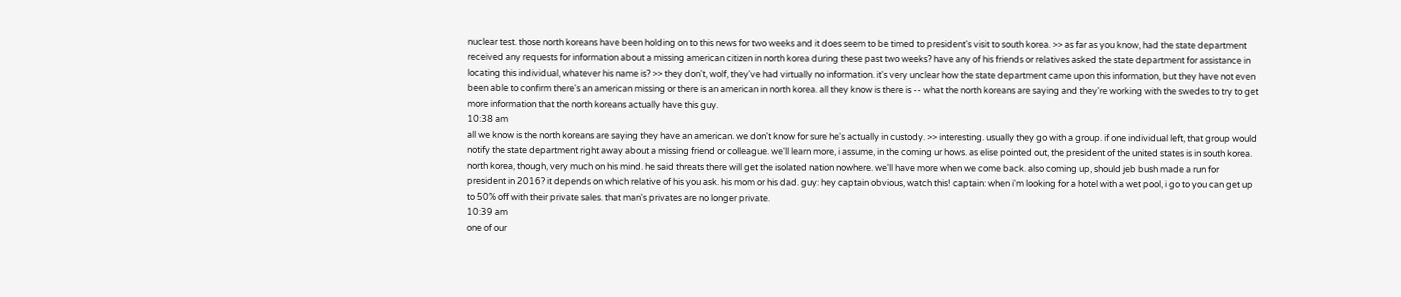nuclear test. those north koreans have been holding on to this news for two weeks and it does seem to be timed to president's visit to south korea. >> as far as you know, had the state department received any requests for information about a missing american citizen in north korea during these past two weeks? have any of his friends or relatives asked the state department for assistance in locating this individual, whatever his name is? >> they don't, wolf, they've had virtually no information. it's very unclear how the state department came upon this information, but they have not even been able to confirm there's an american missing or there is an american in north korea. all they know is there is -- what the north koreans are saying and they're working with the swedes to try to get more information that the north koreans actually have this guy.
10:38 am
all we know is the north koreans are saying they have an american. we don't know for sure he's actually in custody. >> interesting. usually they go with a group. if one individual left, that group would notify the state department right away about a missing friend or colleague. we'll learn more, i assume, in the coming ur hows. as elise pointed out, the president of the united states is in south korea. north korea, though, very much on his mind. he said threats there will get the isolated nation nowhere. we'll have more when we come back. also coming up, should jeb bush made a run for president in 2016? it depends on which relative of his you ask. his mom or his dad. guy: hey captain obvious, watch this! captain: when i'm looking for a hotel with a wet pool, i go to you can get up to 50% off with their private sales. that man's privates are no longer private.
10:39 am
one of our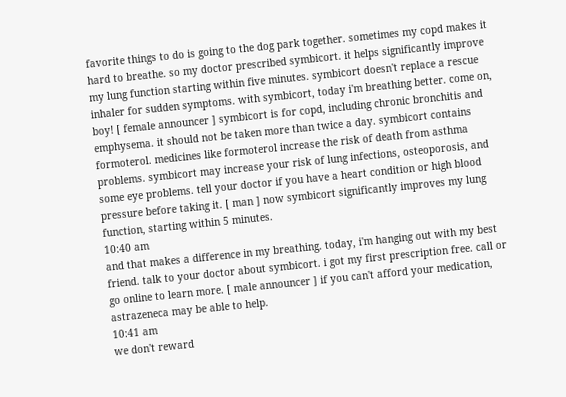favorite things to do is going to the dog park together. sometimes my copd makes it hard to breathe. so my doctor prescribed symbicort. it helps significantly improve my lung function starting within five minutes. symbicort doesn't replace a rescue inhaler for sudden symptoms. with symbicort, today i'm breathing better. come on, boy! [ female announcer ] symbicort is for copd, including chronic bronchitis and emphysema. it should not be taken more than twice a day. symbicort contains formoterol. medicines like formoterol increase the risk of death from asthma problems. symbicort may increase your risk of lung infections, osteoporosis, and some eye problems. tell your doctor if you have a heart condition or high blood pressure before taking it. [ man ] now symbicort significantly improves my lung function, starting within 5 minutes.
10:40 am
and that makes a difference in my breathing. today, i'm hanging out with my best friend. talk to your doctor about symbicort. i got my first prescription free. call or go online to learn more. [ male announcer ] if you can't afford your medication, astrazeneca may be able to help.
10:41 am
we don't reward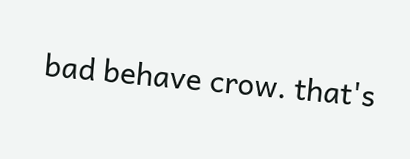bad behave crow. that's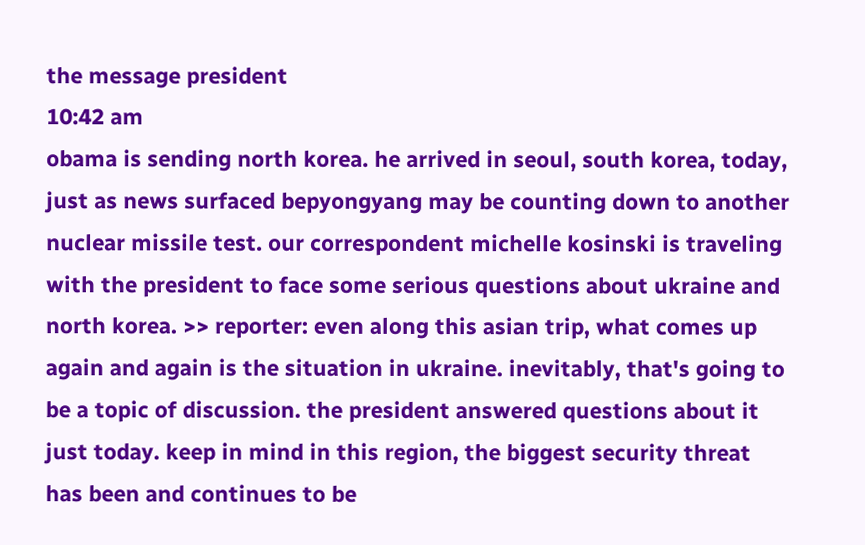the message president
10:42 am
obama is sending north korea. he arrived in seoul, south korea, today, just as news surfaced bepyongyang may be counting down to another nuclear missile test. our correspondent michelle kosinski is traveling with the president to face some serious questions about ukraine and north korea. >> reporter: even along this asian trip, what comes up again and again is the situation in ukraine. inevitably, that's going to be a topic of discussion. the president answered questions about it just today. keep in mind in this region, the biggest security threat has been and continues to be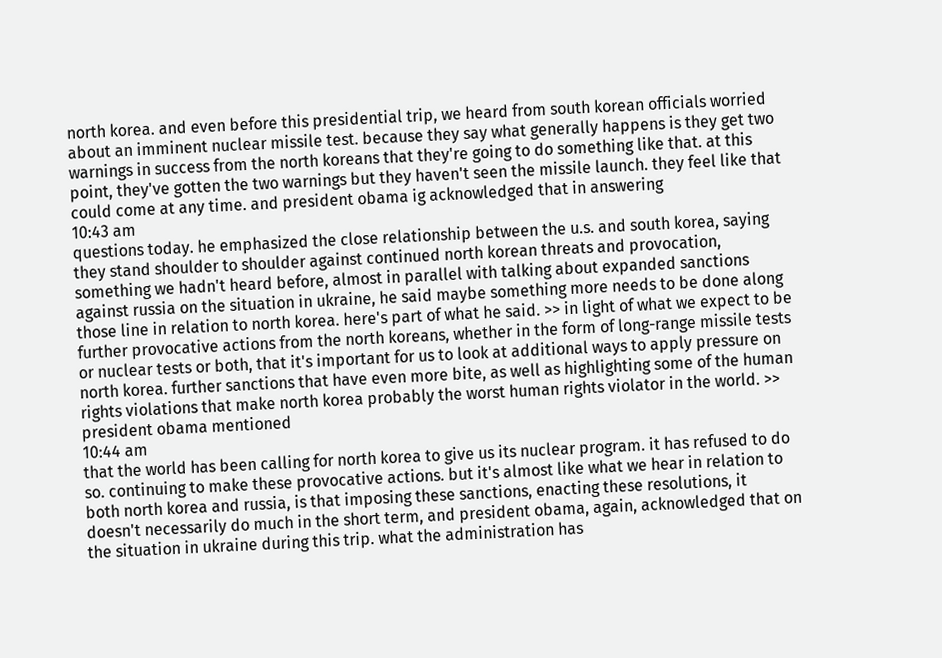north korea. and even before this presidential trip, we heard from south korean officials worried about an imminent nuclear missile test. because they say what generally happens is they get two warnings in success from the north koreans that they're going to do something like that. at this point, they've gotten the two warnings but they haven't seen the missile launch. they feel like that could come at any time. and president obama ig acknowledged that in answering
10:43 am
questions today. he emphasized the close relationship between the u.s. and south korea, saying they stand shoulder to shoulder against continued north korean threats and provocation, something we hadn't heard before, almost in parallel with talking about expanded sanctions against russia on the situation in ukraine, he said maybe something more needs to be done along those line in relation to north korea. here's part of what he said. >> in light of what we expect to be further provocative actions from the north koreans, whether in the form of long-range missile tests or nuclear tests or both, that it's important for us to look at additional ways to apply pressure on north korea. further sanctions that have even more bite, as well as highlighting some of the human rights violations that make north korea probably the worst human rights violator in the world. >> president obama mentioned
10:44 am
that the world has been calling for north korea to give us its nuclear program. it has refused to do so. continuing to make these provocative actions. but it's almost like what we hear in relation to both north korea and russia, is that imposing these sanctions, enacting these resolutions, it doesn't necessarily do much in the short term, and president obama, again, acknowledged that on the situation in ukraine during this trip. what the administration has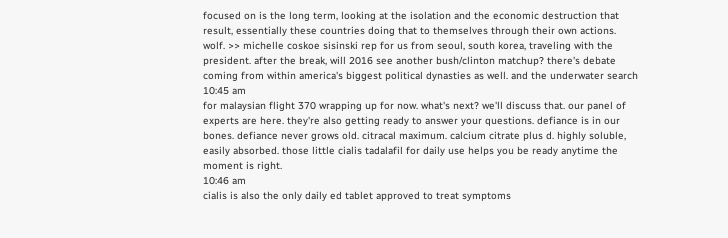focused on is the long term, looking at the isolation and the economic destruction that result, essentially these countries doing that to themselves through their own actions. wolf. >> michelle coskoe sisinski rep for us from seoul, south korea, traveling with the president. after the break, will 2016 see another bush/clinton matchup? there's debate coming from within america's biggest political dynasties as well. and the underwater search
10:45 am
for malaysian flight 370 wrapping up for now. what's next? we'll discuss that. our panel of experts are here. they're also getting ready to answer your questions. defiance is in our bones. defiance never grows old. citracal maximum. calcium citrate plus d. highly soluble, easily absorbed. those little cialis tadalafil for daily use helps you be ready anytime the moment is right.
10:46 am
cialis is also the only daily ed tablet approved to treat symptoms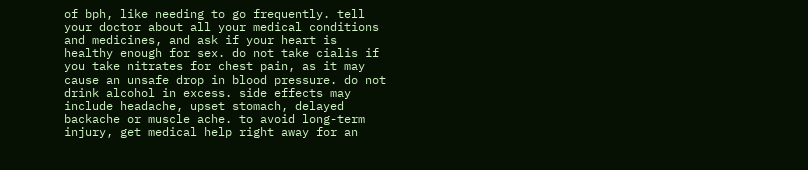of bph, like needing to go frequently. tell your doctor about all your medical conditions and medicines, and ask if your heart is healthy enough for sex. do not take cialis if you take nitrates for chest pain, as it may cause an unsafe drop in blood pressure. do not drink alcohol in excess. side effects may include headache, upset stomach, delayed backache or muscle ache. to avoid long-term injury, get medical help right away for an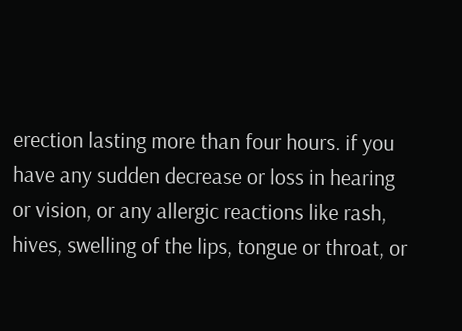erection lasting more than four hours. if you have any sudden decrease or loss in hearing or vision, or any allergic reactions like rash, hives, swelling of the lips, tongue or throat, or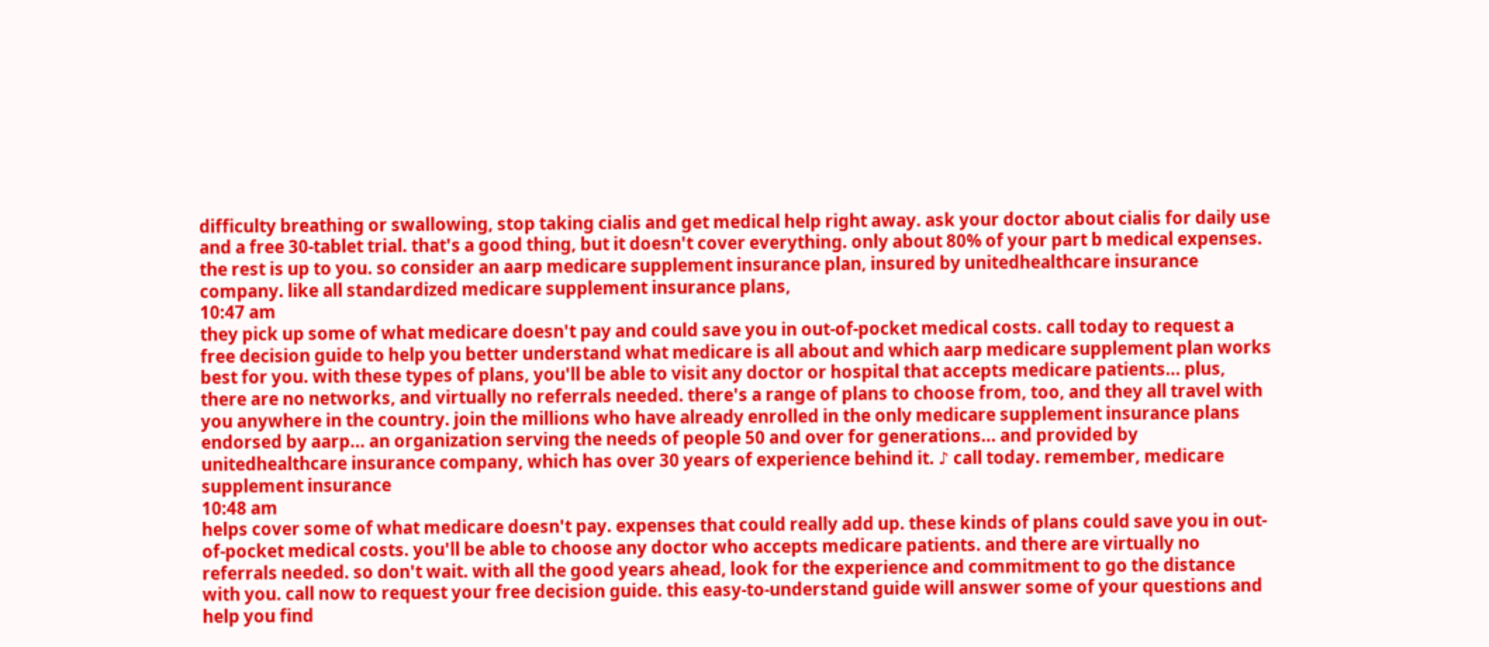difficulty breathing or swallowing, stop taking cialis and get medical help right away. ask your doctor about cialis for daily use and a free 30-tablet trial. that's a good thing, but it doesn't cover everything. only about 80% of your part b medical expenses. the rest is up to you. so consider an aarp medicare supplement insurance plan, insured by unitedhealthcare insurance company. like all standardized medicare supplement insurance plans,
10:47 am
they pick up some of what medicare doesn't pay and could save you in out-of-pocket medical costs. call today to request a free decision guide to help you better understand what medicare is all about and which aarp medicare supplement plan works best for you. with these types of plans, you'll be able to visit any doctor or hospital that accepts medicare patients... plus, there are no networks, and virtually no referrals needed. there's a range of plans to choose from, too, and they all travel with you anywhere in the country. join the millions who have already enrolled in the only medicare supplement insurance plans endorsed by aarp... an organization serving the needs of people 50 and over for generations... and provided by unitedhealthcare insurance company, which has over 30 years of experience behind it. ♪ call today. remember, medicare supplement insurance
10:48 am
helps cover some of what medicare doesn't pay. expenses that could really add up. these kinds of plans could save you in out-of-pocket medical costs. you'll be able to choose any doctor who accepts medicare patients. and there are virtually no referrals needed. so don't wait. with all the good years ahead, look for the experience and commitment to go the distance with you. call now to request your free decision guide. this easy-to-understand guide will answer some of your questions and help you find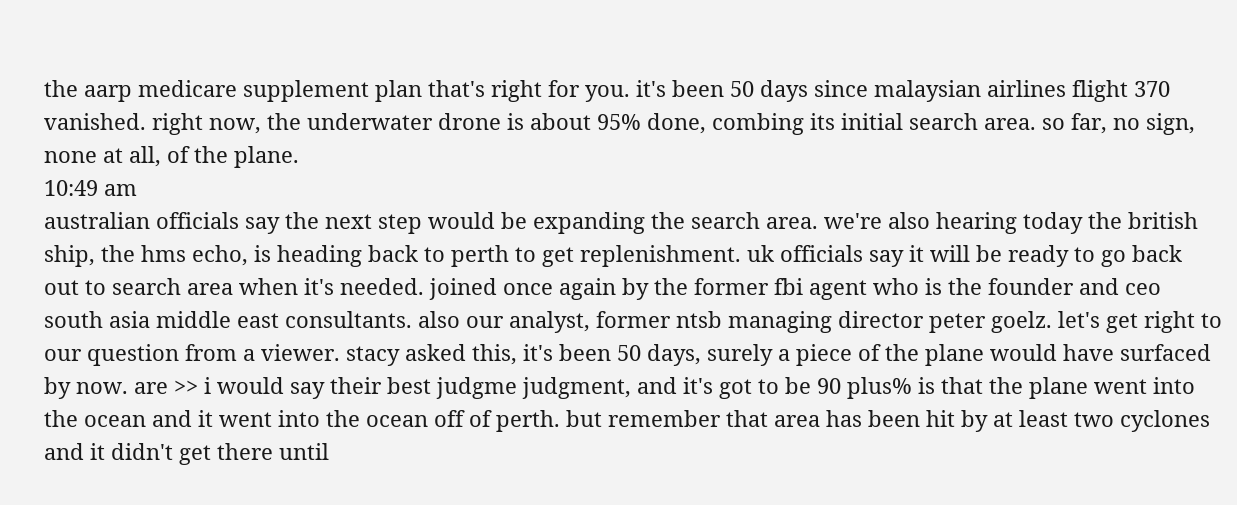the aarp medicare supplement plan that's right for you. it's been 50 days since malaysian airlines flight 370 vanished. right now, the underwater drone is about 95% done, combing its initial search area. so far, no sign, none at all, of the plane.
10:49 am
australian officials say the next step would be expanding the search area. we're also hearing today the british ship, the hms echo, is heading back to perth to get replenishment. uk officials say it will be ready to go back out to search area when it's needed. joined once again by the former fbi agent who is the founder and ceo south asia middle east consultants. also our analyst, former ntsb managing director peter goelz. let's get right to our question from a viewer. stacy asked this, it's been 50 days, surely a piece of the plane would have surfaced by now. are >> i would say their best judgme judgment, and it's got to be 90 plus% is that the plane went into the ocean and it went into the ocean off of perth. but remember that area has been hit by at least two cyclones and it didn't get there until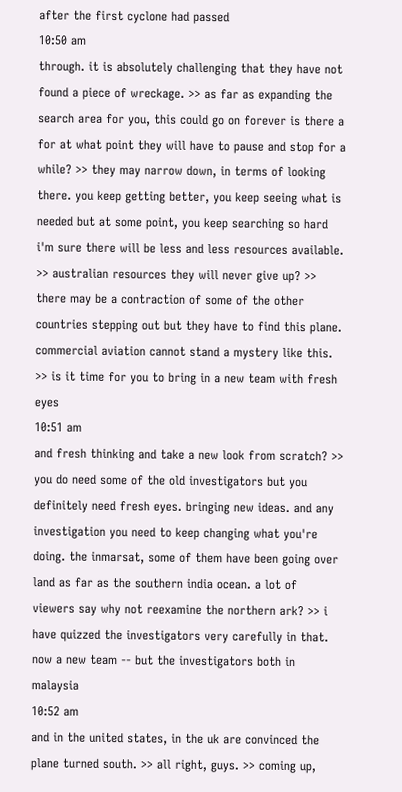after the first cyclone had passed
10:50 am
through. it is absolutely challenging that they have not found a piece of wreckage. >> as far as expanding the search area for you, this could go on forever is there a for at what point they will have to pause and stop for a while? >> they may narrow down, in terms of looking there. you keep getting better, you keep seeing what is needed but at some point, you keep searching so hard i'm sure there will be less and less resources available. >> australian resources they will never give up? >> there may be a contraction of some of the other countries stepping out but they have to find this plane. commercial aviation cannot stand a mystery like this. >> is it time for you to bring in a new team with fresh eyes
10:51 am
and fresh thinking and take a new look from scratch? >> you do need some of the old investigators but you definitely need fresh eyes. bringing new ideas. and any investigation you need to keep changing what you're doing. the inmarsat, some of them have been going over land as far as the southern india ocean. a lot of viewers say why not reexamine the northern ark? >> i have quizzed the investigators very carefully in that. now a new team -- but the investigators both in malaysia
10:52 am
and in the united states, in the uk are convinced the plane turned south. >> all right, guys. >> coming up,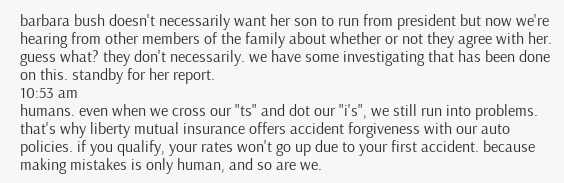barbara bush doesn't necessarily want her son to run from president but now we're hearing from other members of the family about whether or not they agree with her. guess what? they don't necessarily. we have some investigating that has been done on this. standby for her report.
10:53 am
humans. even when we cross our "ts" and dot our "i's", we still run into problems. that's why liberty mutual insurance offers accident forgiveness with our auto policies. if you qualify, your rates won't go up due to your first accident. because making mistakes is only human, and so are we.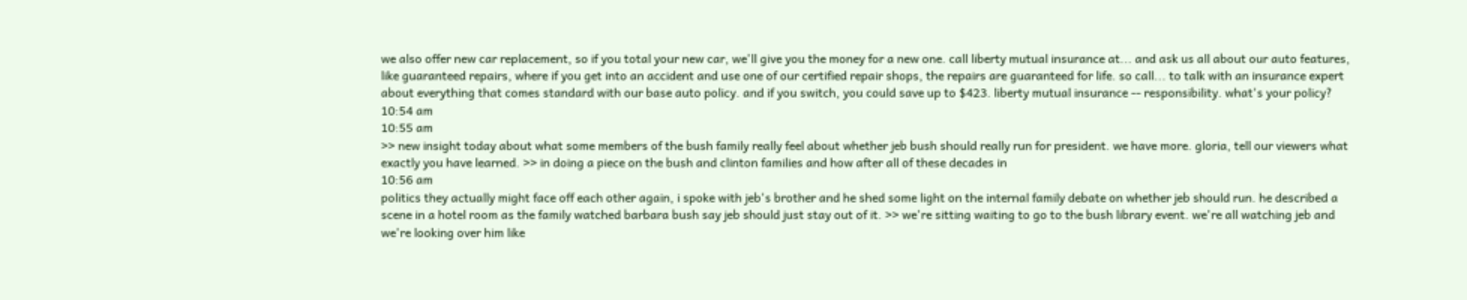we also offer new car replacement, so if you total your new car, we'll give you the money for a new one. call liberty mutual insurance at... and ask us all about our auto features, like guaranteed repairs, where if you get into an accident and use one of our certified repair shops, the repairs are guaranteed for life. so call... to talk with an insurance expert about everything that comes standard with our base auto policy. and if you switch, you could save up to $423. liberty mutual insurance -- responsibility. what's your policy?
10:54 am
10:55 am
>> new insight today about what some members of the bush family really feel about whether jeb bush should really run for president. we have more. gloria, tell our viewers what exactly you have learned. >> in doing a piece on the bush and clinton families and how after all of these decades in
10:56 am
politics they actually might face off each other again, i spoke with jeb's brother and he shed some light on the internal family debate on whether jeb should run. he described a scene in a hotel room as the family watched barbara bush say jeb should just stay out of it. >> we're sitting waiting to go to the bush library event. we're all watching jeb and we're looking over him like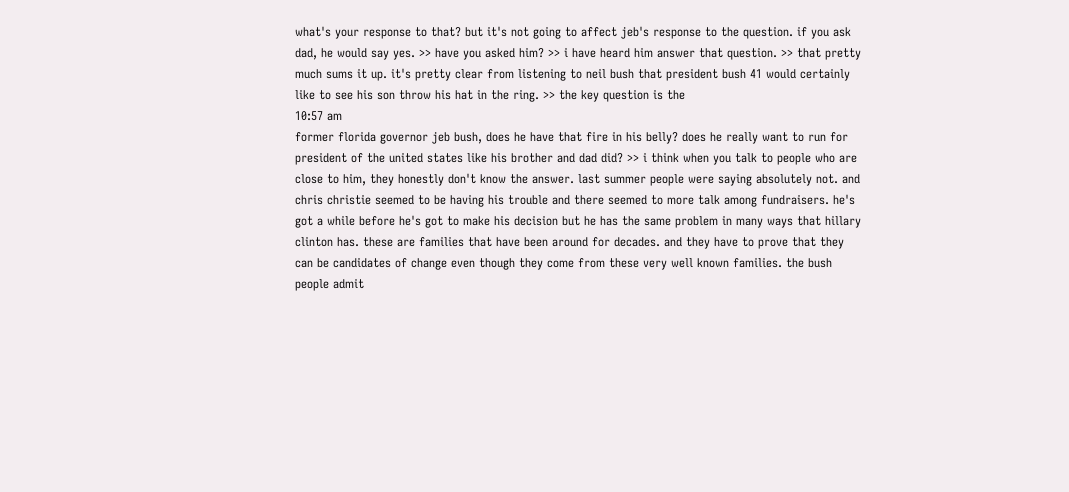what's your response to that? but it's not going to affect jeb's response to the question. if you ask dad, he would say yes. >> have you asked him? >> i have heard him answer that question. >> that pretty much sums it up. it's pretty clear from listening to neil bush that president bush 41 would certainly like to see his son throw his hat in the ring. >> the key question is the
10:57 am
former florida governor jeb bush, does he have that fire in his belly? does he really want to run for president of the united states like his brother and dad did? >> i think when you talk to people who are close to him, they honestly don't know the answer. last summer people were saying absolutely not. and chris christie seemed to be having his trouble and there seemed to more talk among fundraisers. he's got a while before he's got to make his decision but he has the same problem in many ways that hillary clinton has. these are families that have been around for decades. and they have to prove that they can be candidates of change even though they come from these very well known families. the bush people admit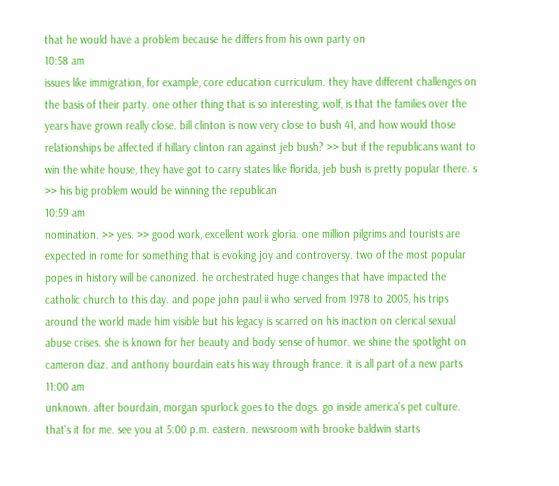that he would have a problem because he differs from his own party on
10:58 am
issues like immigration, for example, core education curriculum. they have different challenges on the basis of their party. one other thing that is so interesting, wolf, is that the families over the years have grown really close. bill clinton is now very close to bush 41, and how would those relationships be affected if hillary clinton ran against jeb bush? >> but if the republicans want to win the white house, they have got to carry states like florida, jeb bush is pretty popular there. s >> his big problem would be winning the republican
10:59 am
nomination. >> yes. >> good work, excellent work gloria. one million pilgrims and tourists are expected in rome for something that is evoking joy and controversy. two of the most popular popes in history will be canonized. he orchestrated huge changes that have impacted the catholic church to this day. and pope john paul ii who served from 1978 to 2005, his trips around the world made him visible but his legacy is scarred on his inaction on clerical sexual abuse crises. she is known for her beauty and body sense of humor. we shine the spotlight on cameron diaz. and anthony bourdain eats his way through france. it is all part of a new parts
11:00 am
unknown. after bourdain, morgan spurlock goes to the dogs. go inside america's pet culture. that's it for me. see you at 5:00 p.m. eastern. newsroom with brooke baldwin starts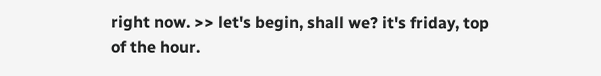right now. >> let's begin, shall we? it's friday, top of the hour.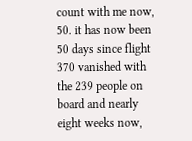count with me now, 50. it has now been 50 days since flight 370 vanished with the 239 people on board and nearly eight weeks now,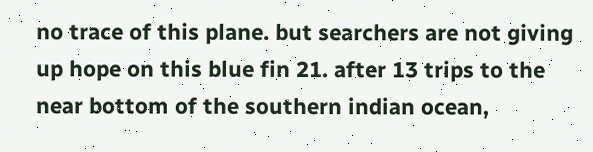no trace of this plane. but searchers are not giving up hope on this blue fin 21. after 13 trips to the near bottom of the southern indian ocean,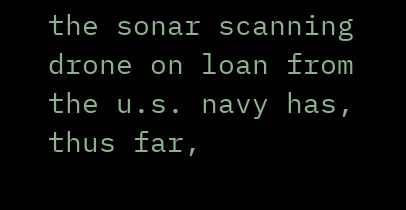the sonar scanning drone on loan from the u.s. navy has, thus far,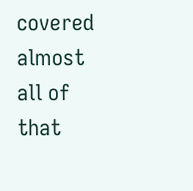covered almost all of that